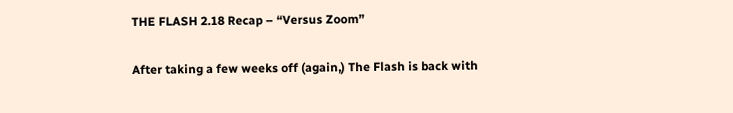THE FLASH 2.18 Recap – “Versus Zoom”

After taking a few weeks off (again,) The Flash is back with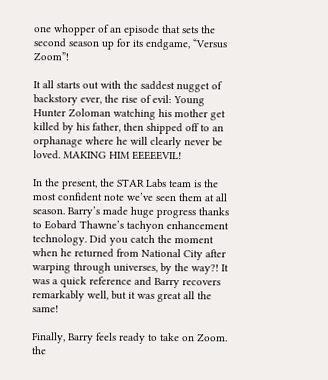one whopper of an episode that sets the second season up for its endgame, “Versus Zoom”!

It all starts out with the saddest nugget of backstory ever, the rise of evil: Young Hunter Zoloman watching his mother get killed by his father, then shipped off to an orphanage where he will clearly never be loved. MAKING HIM EEEEEVIL!

In the present, the STAR Labs team is the most confident note we’ve seen them at all season. Barry’s made huge progress thanks to Eobard Thawne’s tachyon enhancement technology. Did you catch the moment when he returned from National City after warping through universes, by the way?! It was a quick reference and Barry recovers remarkably well, but it was great all the same!

Finally, Barry feels ready to take on Zoom. the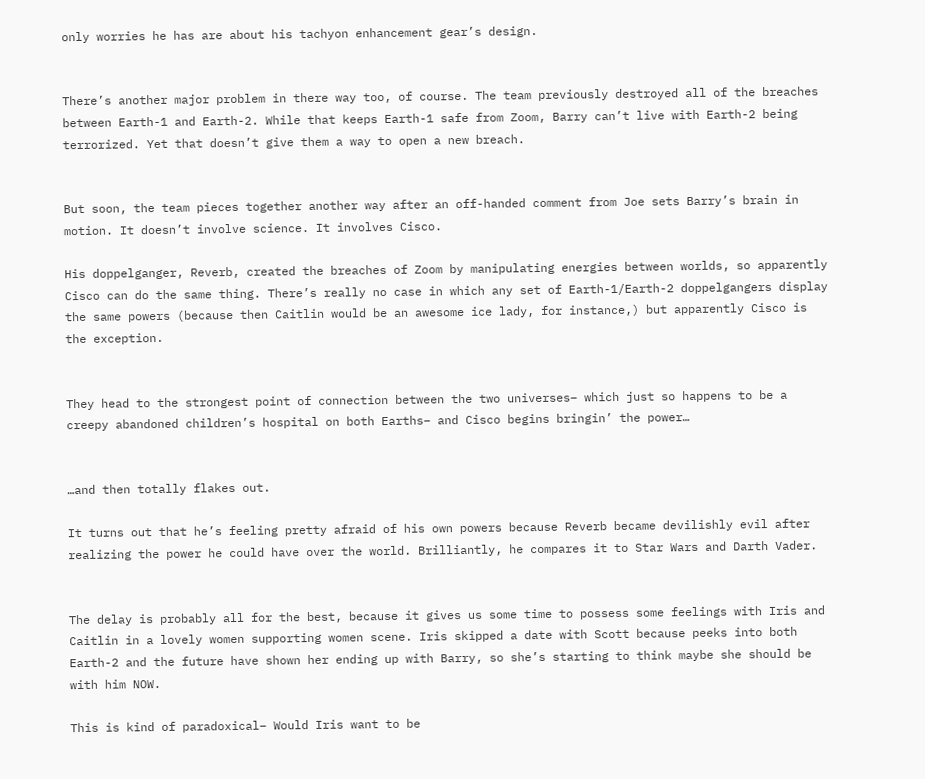only worries he has are about his tachyon enhancement gear’s design.


There’s another major problem in there way too, of course. The team previously destroyed all of the breaches between Earth-1 and Earth-2. While that keeps Earth-1 safe from Zoom, Barry can’t live with Earth-2 being terrorized. Yet that doesn’t give them a way to open a new breach.


But soon, the team pieces together another way after an off-handed comment from Joe sets Barry’s brain in motion. It doesn’t involve science. It involves Cisco.

His doppelganger, Reverb, created the breaches of Zoom by manipulating energies between worlds, so apparently Cisco can do the same thing. There’s really no case in which any set of Earth-1/Earth-2 doppelgangers display the same powers (because then Caitlin would be an awesome ice lady, for instance,) but apparently Cisco is the exception.


They head to the strongest point of connection between the two universes– which just so happens to be a creepy abandoned children’s hospital on both Earths– and Cisco begins bringin’ the power…


…and then totally flakes out.

It turns out that he’s feeling pretty afraid of his own powers because Reverb became devilishly evil after realizing the power he could have over the world. Brilliantly, he compares it to Star Wars and Darth Vader.


The delay is probably all for the best, because it gives us some time to possess some feelings with Iris and Caitlin in a lovely women supporting women scene. Iris skipped a date with Scott because peeks into both Earth-2 and the future have shown her ending up with Barry, so she’s starting to think maybe she should be with him NOW.

This is kind of paradoxical– Would Iris want to be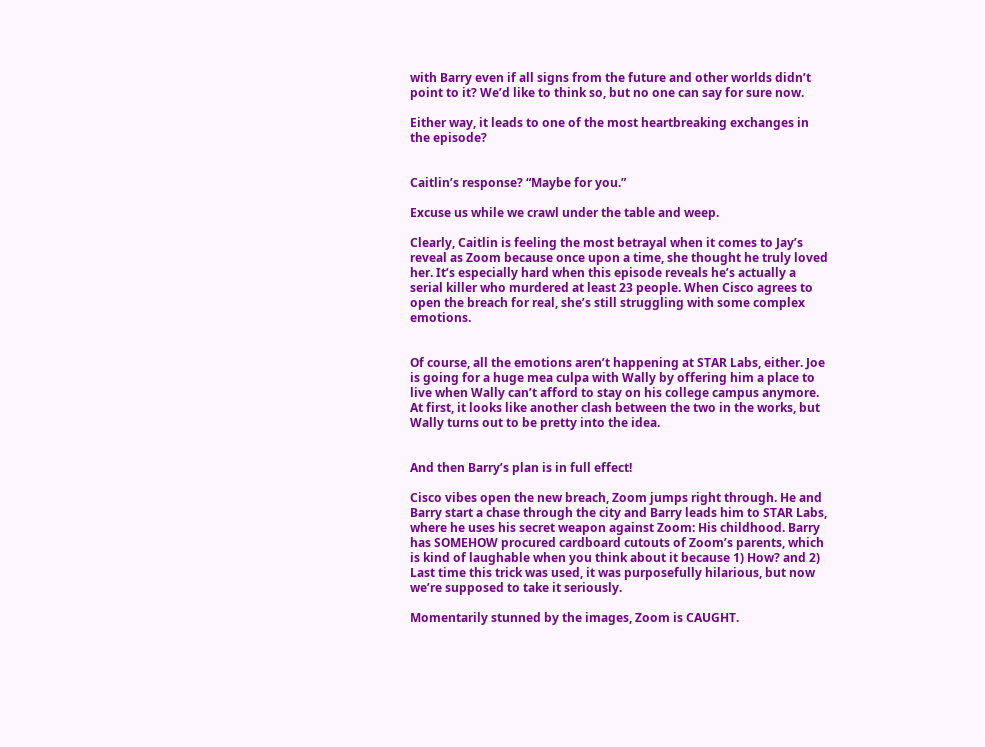with Barry even if all signs from the future and other worlds didn’t point to it? We’d like to think so, but no one can say for sure now.

Either way, it leads to one of the most heartbreaking exchanges in the episode?


Caitlin’s response? “Maybe for you.”

Excuse us while we crawl under the table and weep.

Clearly, Caitlin is feeling the most betrayal when it comes to Jay’s reveal as Zoom because once upon a time, she thought he truly loved her. It’s especially hard when this episode reveals he’s actually a serial killer who murdered at least 23 people. When Cisco agrees to open the breach for real, she’s still struggling with some complex emotions.


Of course, all the emotions aren’t happening at STAR Labs, either. Joe is going for a huge mea culpa with Wally by offering him a place to live when Wally can’t afford to stay on his college campus anymore. At first, it looks like another clash between the two in the works, but Wally turns out to be pretty into the idea.


And then Barry’s plan is in full effect!

Cisco vibes open the new breach, Zoom jumps right through. He and Barry start a chase through the city and Barry leads him to STAR Labs, where he uses his secret weapon against Zoom: His childhood. Barry has SOMEHOW procured cardboard cutouts of Zoom’s parents, which is kind of laughable when you think about it because 1) How? and 2) Last time this trick was used, it was purposefully hilarious, but now we’re supposed to take it seriously.

Momentarily stunned by the images, Zoom is CAUGHT.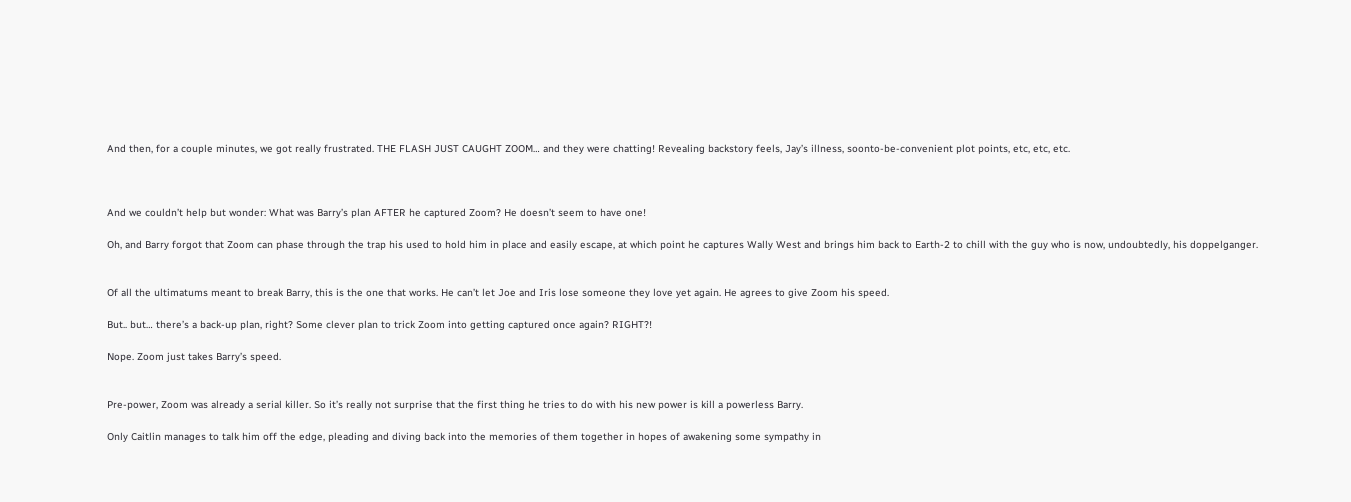And then, for a couple minutes, we got really frustrated. THE FLASH JUST CAUGHT ZOOM… and they were chatting! Revealing backstory feels, Jay’s illness, soonto-be-convenient plot points, etc, etc, etc.



And we couldn’t help but wonder: What was Barry’s plan AFTER he captured Zoom? He doesn’t seem to have one!

Oh, and Barry forgot that Zoom can phase through the trap his used to hold him in place and easily escape, at which point he captures Wally West and brings him back to Earth-2 to chill with the guy who is now, undoubtedly, his doppelganger.


Of all the ultimatums meant to break Barry, this is the one that works. He can’t let Joe and Iris lose someone they love yet again. He agrees to give Zoom his speed.

But.. but… there’s a back-up plan, right? Some clever plan to trick Zoom into getting captured once again? RIGHT?!

Nope. Zoom just takes Barry’s speed.


Pre-power, Zoom was already a serial killer. So it’s really not surprise that the first thing he tries to do with his new power is kill a powerless Barry.

Only Caitlin manages to talk him off the edge, pleading and diving back into the memories of them together in hopes of awakening some sympathy in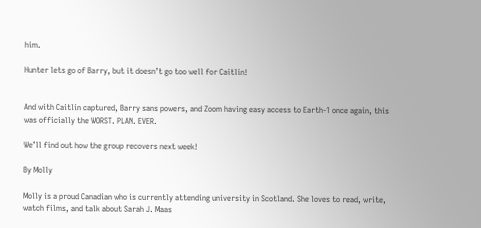him.

Hunter lets go of Barry, but it doesn’t go too well for Caitlin!


And with Caitlin captured, Barry sans powers, and Zoom having easy access to Earth-1 once again, this was officially the WORST. PLAN. EVER.

We’ll find out how the group recovers next week!

By Molly

Molly is a proud Canadian who is currently attending university in Scotland. She loves to read, write, watch films, and talk about Sarah J. Maas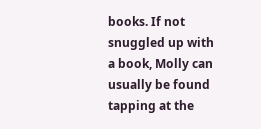books. If not snuggled up with a book, Molly can usually be found tapping at the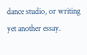dance studio, or writing yet another essay.